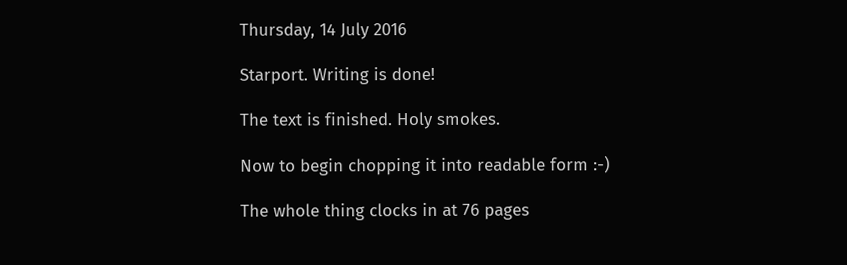Thursday, 14 July 2016

Starport. Writing is done!

The text is finished. Holy smokes.

Now to begin chopping it into readable form :-)

The whole thing clocks in at 76 pages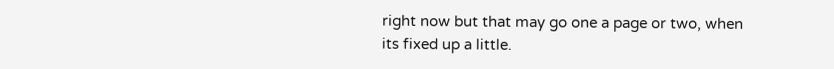right now but that may go one a page or two, when its fixed up a little.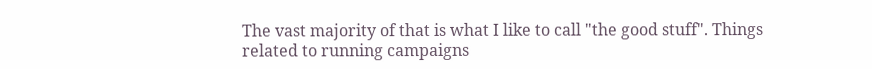The vast majority of that is what I like to call "the good stuff". Things related to running campaigns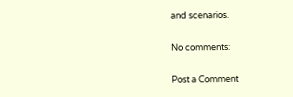and scenarios.

No comments:

Post a Comment